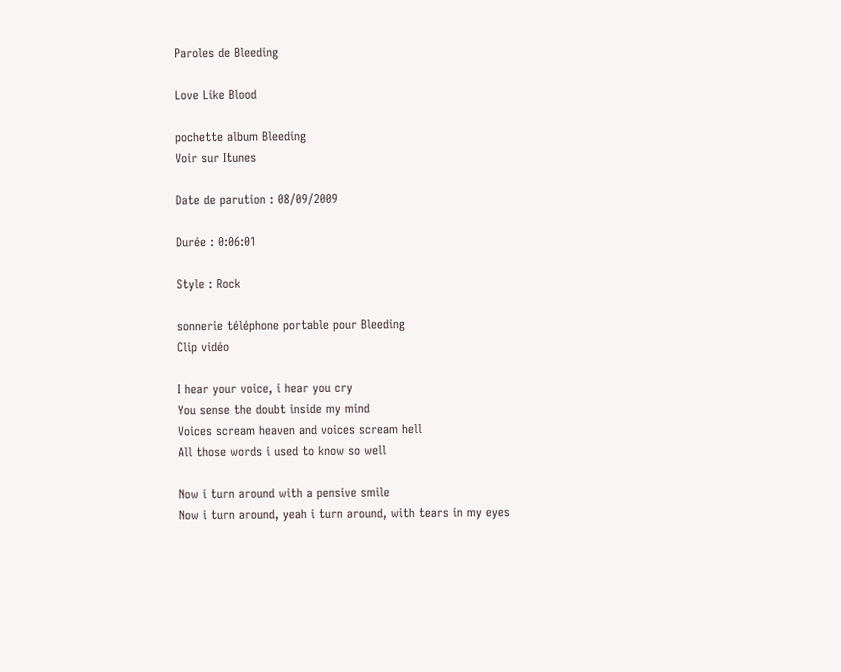Paroles de Bleeding

Love Like Blood

pochette album Bleeding
Voir sur Itunes

Date de parution : 08/09/2009

Durée : 0:06:01

Style : Rock

sonnerie téléphone portable pour Bleeding
Clip vidéo

I hear your voice, i hear you cry
You sense the doubt inside my mind
Voices scream heaven and voices scream hell
All those words i used to know so well

Now i turn around with a pensive smile
Now i turn around, yeah i turn around, with tears in my eyes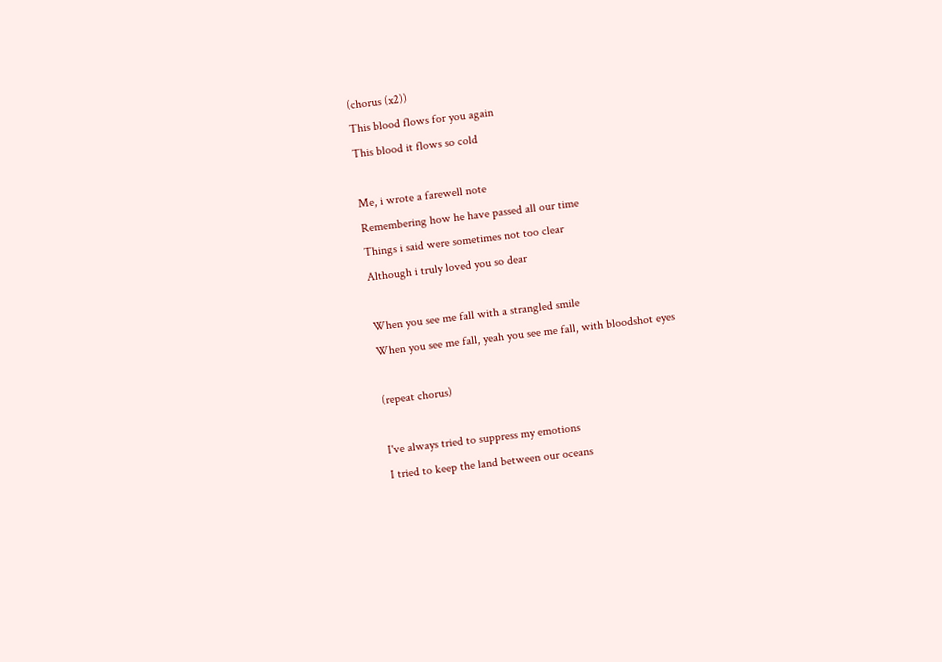(chorus (x2))
This blood flows for you again
This blood it flows so cold

Me, i wrote a farewell note
Remembering how he have passed all our time
Things i said were sometimes not too clear
Although i truly loved you so dear

When you see me fall with a strangled smile
When you see me fall, yeah you see me fall, with bloodshot eyes

(repeat chorus)

I've always tried to suppress my emotions
I tried to keep the land between our oceans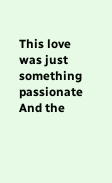This love was just something passionate
And the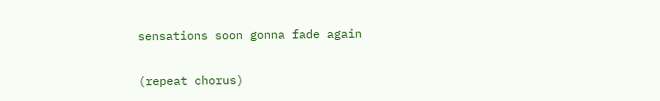sensations soon gonna fade again

(repeat chorus)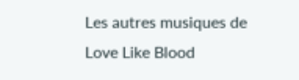Les autres musiques de Love Like Blood